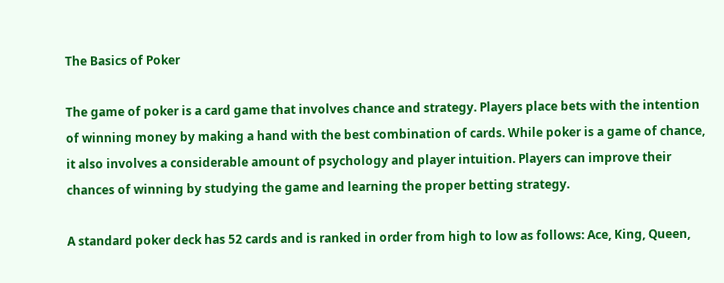The Basics of Poker

The game of poker is a card game that involves chance and strategy. Players place bets with the intention of winning money by making a hand with the best combination of cards. While poker is a game of chance, it also involves a considerable amount of psychology and player intuition. Players can improve their chances of winning by studying the game and learning the proper betting strategy.

A standard poker deck has 52 cards and is ranked in order from high to low as follows: Ace, King, Queen,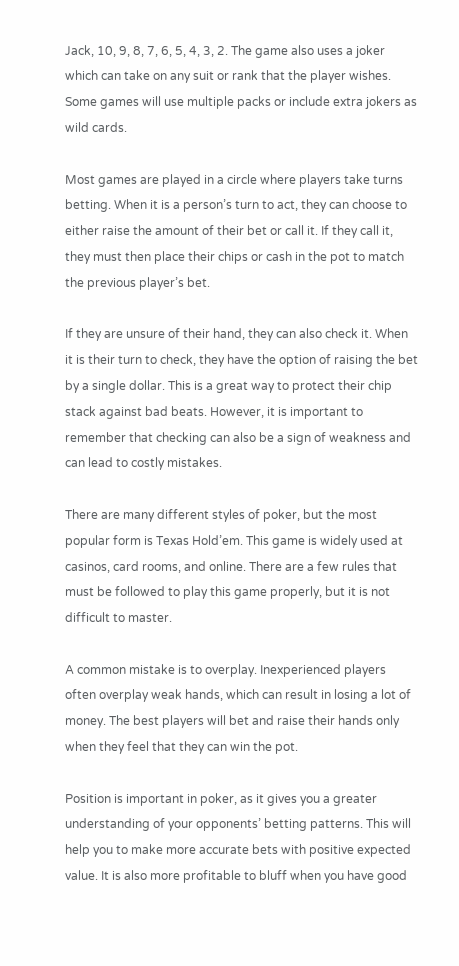Jack, 10, 9, 8, 7, 6, 5, 4, 3, 2. The game also uses a joker which can take on any suit or rank that the player wishes. Some games will use multiple packs or include extra jokers as wild cards.

Most games are played in a circle where players take turns betting. When it is a person’s turn to act, they can choose to either raise the amount of their bet or call it. If they call it, they must then place their chips or cash in the pot to match the previous player’s bet.

If they are unsure of their hand, they can also check it. When it is their turn to check, they have the option of raising the bet by a single dollar. This is a great way to protect their chip stack against bad beats. However, it is important to remember that checking can also be a sign of weakness and can lead to costly mistakes.

There are many different styles of poker, but the most popular form is Texas Hold’em. This game is widely used at casinos, card rooms, and online. There are a few rules that must be followed to play this game properly, but it is not difficult to master.

A common mistake is to overplay. Inexperienced players often overplay weak hands, which can result in losing a lot of money. The best players will bet and raise their hands only when they feel that they can win the pot.

Position is important in poker, as it gives you a greater understanding of your opponents’ betting patterns. This will help you to make more accurate bets with positive expected value. It is also more profitable to bluff when you have good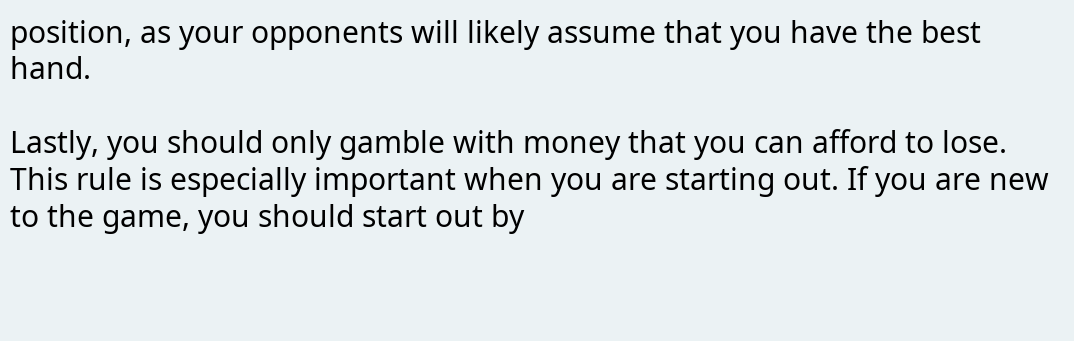position, as your opponents will likely assume that you have the best hand.

Lastly, you should only gamble with money that you can afford to lose. This rule is especially important when you are starting out. If you are new to the game, you should start out by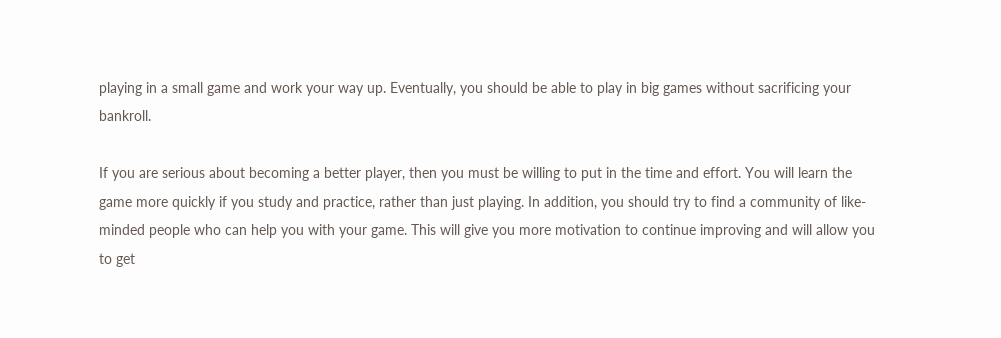playing in a small game and work your way up. Eventually, you should be able to play in big games without sacrificing your bankroll.

If you are serious about becoming a better player, then you must be willing to put in the time and effort. You will learn the game more quickly if you study and practice, rather than just playing. In addition, you should try to find a community of like-minded people who can help you with your game. This will give you more motivation to continue improving and will allow you to get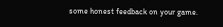some honest feedback on your game.